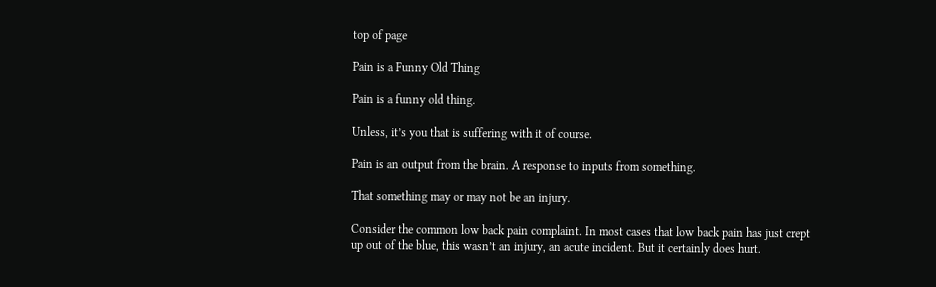top of page

Pain is a Funny Old Thing

Pain is a funny old thing.

Unless, it’s you that is suffering with it of course.

Pain is an output from the brain. A response to inputs from something.

That something may or may not be an injury.

Consider the common low back pain complaint. In most cases that low back pain has just crept up out of the blue, this wasn’t an injury, an acute incident. But it certainly does hurt.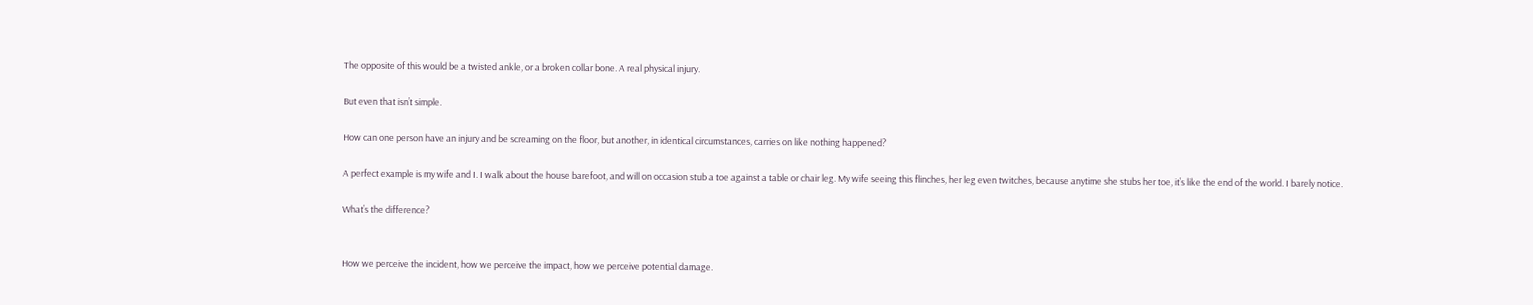The opposite of this would be a twisted ankle, or a broken collar bone. A real physical injury.

But even that isn’t simple.

How can one person have an injury and be screaming on the floor, but another, in identical circumstances, carries on like nothing happened?

A perfect example is my wife and I. I walk about the house barefoot, and will on occasion stub a toe against a table or chair leg. My wife seeing this flinches, her leg even twitches, because anytime she stubs her toe, it’s like the end of the world. I barely notice.

What’s the difference?


How we perceive the incident, how we perceive the impact, how we perceive potential damage.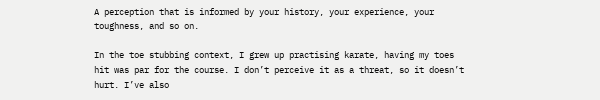A perception that is informed by your history, your experience, your toughness, and so on.

In the toe stubbing context, I grew up practising karate, having my toes hit was par for the course. I don’t perceive it as a threat, so it doesn’t hurt. I’ve also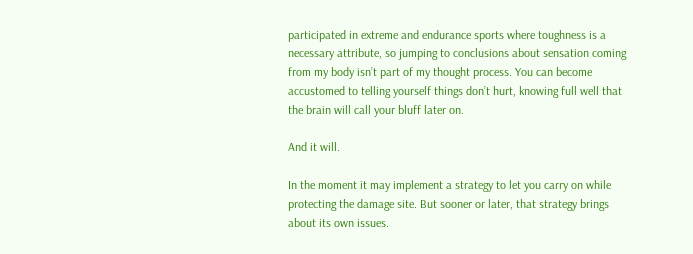participated in extreme and endurance sports where toughness is a necessary attribute, so jumping to conclusions about sensation coming from my body isn’t part of my thought process. You can become accustomed to telling yourself things don’t hurt, knowing full well that the brain will call your bluff later on.

And it will.

In the moment it may implement a strategy to let you carry on while protecting the damage site. But sooner or later, that strategy brings about its own issues.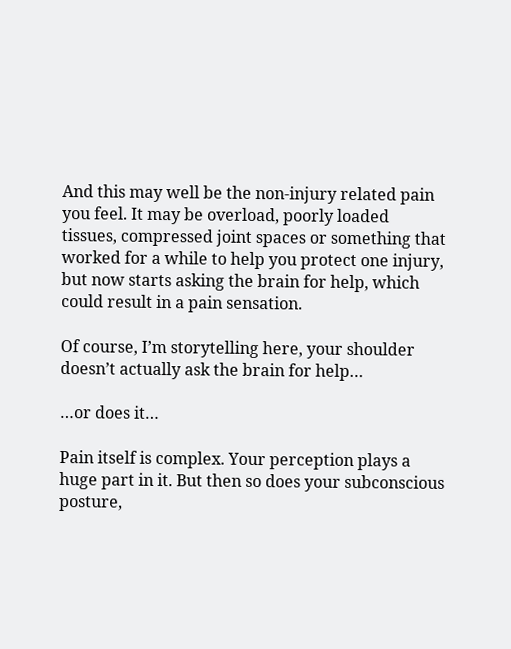And this may well be the non-injury related pain you feel. It may be overload, poorly loaded tissues, compressed joint spaces or something that worked for a while to help you protect one injury, but now starts asking the brain for help, which could result in a pain sensation.

Of course, I’m storytelling here, your shoulder doesn’t actually ask the brain for help…

…or does it…

Pain itself is complex. Your perception plays a huge part in it. But then so does your subconscious posture,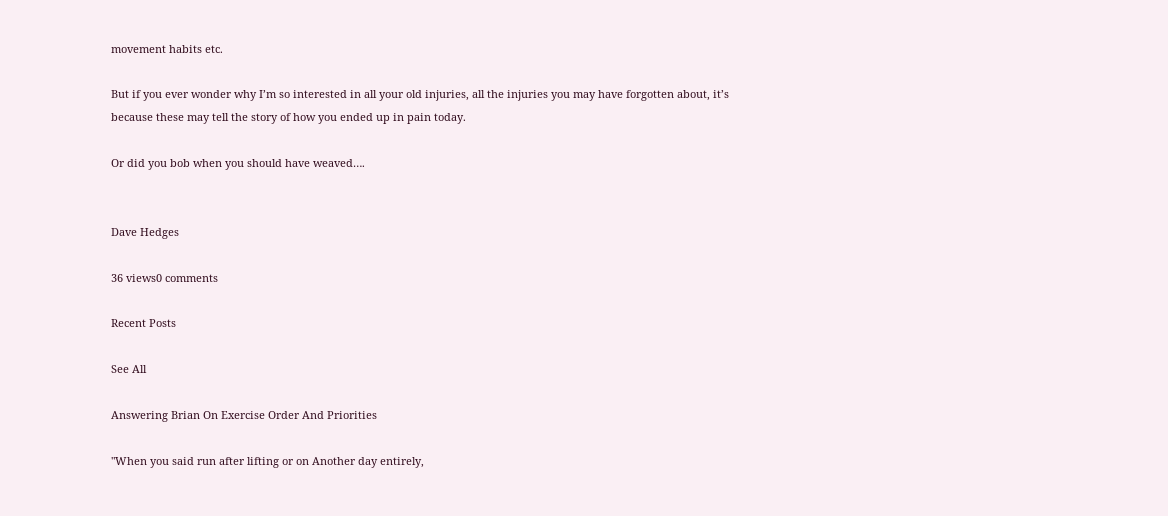movement habits etc.

But if you ever wonder why I’m so interested in all your old injuries, all the injuries you may have forgotten about, it’s because these may tell the story of how you ended up in pain today.

Or did you bob when you should have weaved….


Dave Hedges

36 views0 comments

Recent Posts

See All

Answering Brian On Exercise Order And Priorities

"When you said run after lifting or on Another day entirely,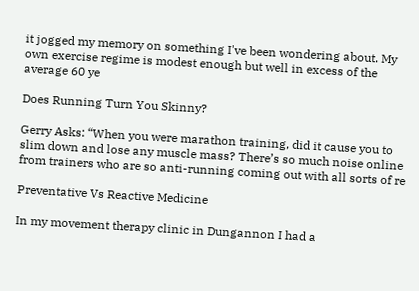it jogged my memory on something I've been wondering about. My own exercise regime is modest enough but well in excess of the average 60 ye

Does Running Turn You Skinny?

Gerry Asks: “When you were marathon training, did it cause you to slim down and lose any muscle mass? There’s so much noise online from trainers who are so anti-running coming out with all sorts of re

Preventative Vs Reactive Medicine

In my movement therapy clinic in Dungannon I had a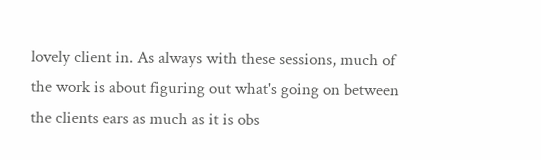lovely client in. As always with these sessions, much of the work is about figuring out what's going on between the clients ears as much as it is obs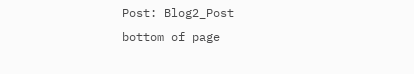Post: Blog2_Post
bottom of page